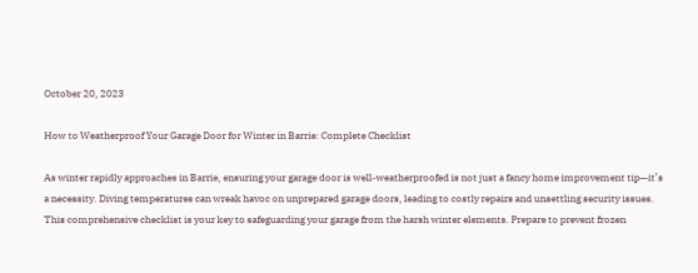October 20, 2023

How to Weatherproof Your Garage Door for Winter in Barrie: Complete Checklist

As winter rapidly approaches in Barrie, ensuring your garage door is well-weatherproofed is not just a fancy home improvement tip—it’s a necessity. Diving temperatures can wreak havoc on unprepared garage doors, leading to costly repairs and unsettling security issues. This comprehensive checklist is your key to safeguarding your garage from the harsh winter elements. Prepare to prevent frozen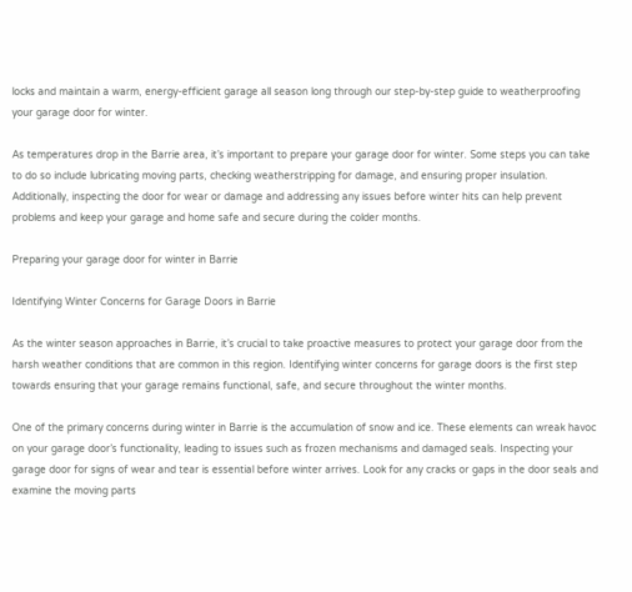locks and maintain a warm, energy-efficient garage all season long through our step-by-step guide to weatherproofing your garage door for winter.

As temperatures drop in the Barrie area, it’s important to prepare your garage door for winter. Some steps you can take to do so include lubricating moving parts, checking weatherstripping for damage, and ensuring proper insulation. Additionally, inspecting the door for wear or damage and addressing any issues before winter hits can help prevent problems and keep your garage and home safe and secure during the colder months.

Preparing your garage door for winter in Barrie

Identifying Winter Concerns for Garage Doors in Barrie

As the winter season approaches in Barrie, it’s crucial to take proactive measures to protect your garage door from the harsh weather conditions that are common in this region. Identifying winter concerns for garage doors is the first step towards ensuring that your garage remains functional, safe, and secure throughout the winter months.

One of the primary concerns during winter in Barrie is the accumulation of snow and ice. These elements can wreak havoc on your garage door’s functionality, leading to issues such as frozen mechanisms and damaged seals. Inspecting your garage door for signs of wear and tear is essential before winter arrives. Look for any cracks or gaps in the door seals and examine the moving parts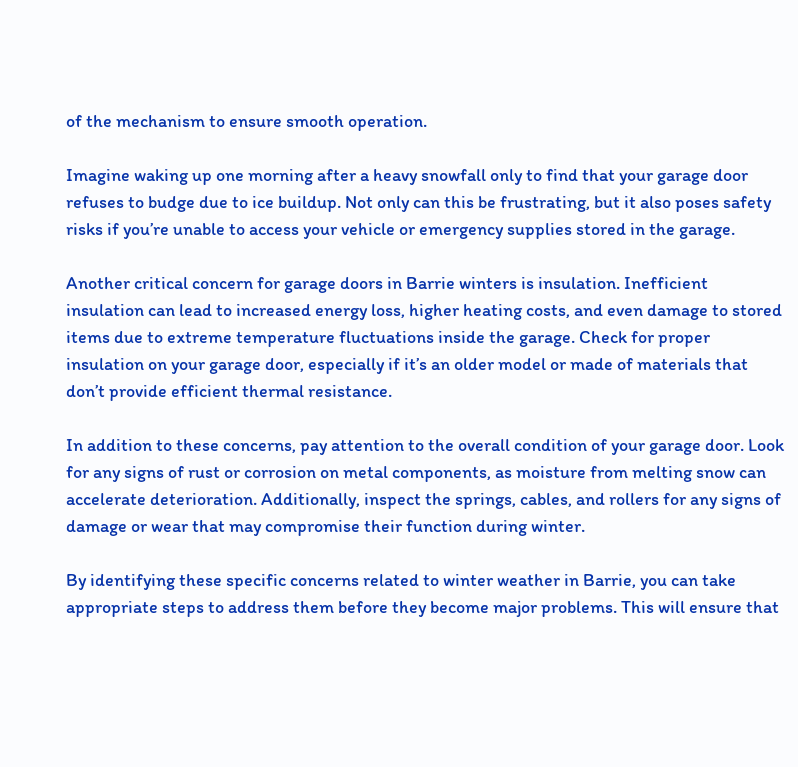of the mechanism to ensure smooth operation.

Imagine waking up one morning after a heavy snowfall only to find that your garage door refuses to budge due to ice buildup. Not only can this be frustrating, but it also poses safety risks if you’re unable to access your vehicle or emergency supplies stored in the garage.

Another critical concern for garage doors in Barrie winters is insulation. Inefficient insulation can lead to increased energy loss, higher heating costs, and even damage to stored items due to extreme temperature fluctuations inside the garage. Check for proper insulation on your garage door, especially if it’s an older model or made of materials that don’t provide efficient thermal resistance.

In addition to these concerns, pay attention to the overall condition of your garage door. Look for any signs of rust or corrosion on metal components, as moisture from melting snow can accelerate deterioration. Additionally, inspect the springs, cables, and rollers for any signs of damage or wear that may compromise their function during winter.

By identifying these specific concerns related to winter weather in Barrie, you can take appropriate steps to address them before they become major problems. This will ensure that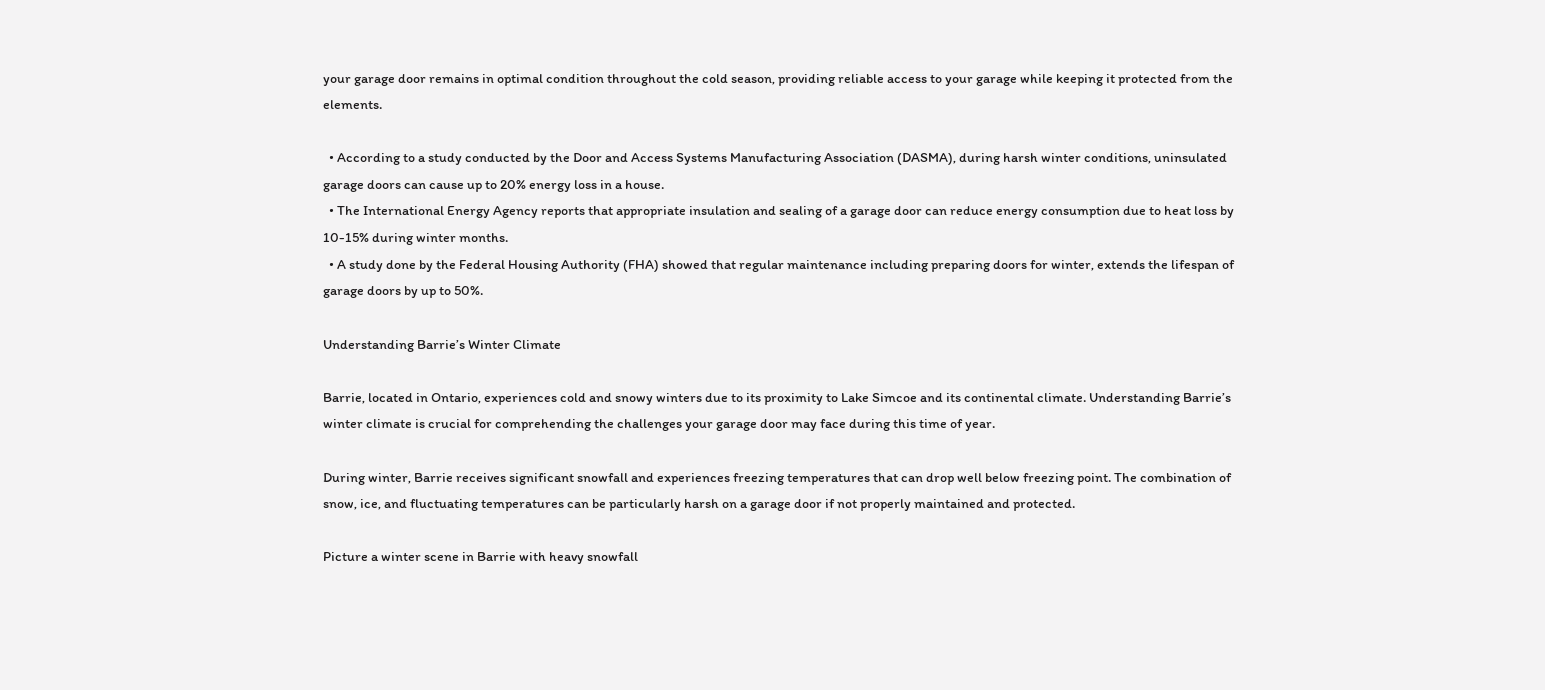your garage door remains in optimal condition throughout the cold season, providing reliable access to your garage while keeping it protected from the elements.

  • According to a study conducted by the Door and Access Systems Manufacturing Association (DASMA), during harsh winter conditions, uninsulated garage doors can cause up to 20% energy loss in a house.
  • The International Energy Agency reports that appropriate insulation and sealing of a garage door can reduce energy consumption due to heat loss by 10-15% during winter months.
  • A study done by the Federal Housing Authority (FHA) showed that regular maintenance including preparing doors for winter, extends the lifespan of garage doors by up to 50%.

Understanding Barrie’s Winter Climate

Barrie, located in Ontario, experiences cold and snowy winters due to its proximity to Lake Simcoe and its continental climate. Understanding Barrie’s winter climate is crucial for comprehending the challenges your garage door may face during this time of year.

During winter, Barrie receives significant snowfall and experiences freezing temperatures that can drop well below freezing point. The combination of snow, ice, and fluctuating temperatures can be particularly harsh on a garage door if not properly maintained and protected.

Picture a winter scene in Barrie with heavy snowfall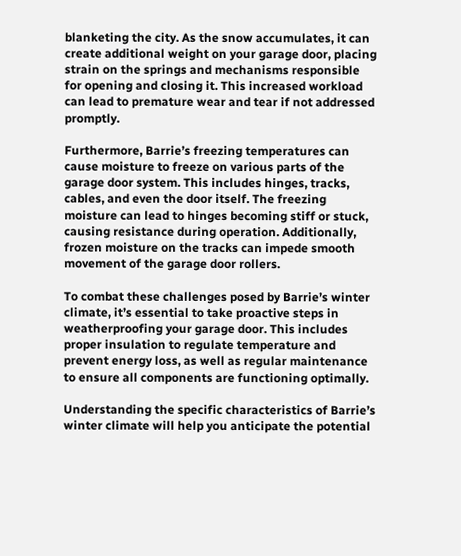blanketing the city. As the snow accumulates, it can create additional weight on your garage door, placing strain on the springs and mechanisms responsible for opening and closing it. This increased workload can lead to premature wear and tear if not addressed promptly.

Furthermore, Barrie’s freezing temperatures can cause moisture to freeze on various parts of the garage door system. This includes hinges, tracks, cables, and even the door itself. The freezing moisture can lead to hinges becoming stiff or stuck, causing resistance during operation. Additionally, frozen moisture on the tracks can impede smooth movement of the garage door rollers.

To combat these challenges posed by Barrie’s winter climate, it’s essential to take proactive steps in weatherproofing your garage door. This includes proper insulation to regulate temperature and prevent energy loss, as well as regular maintenance to ensure all components are functioning optimally.

Understanding the specific characteristics of Barrie’s winter climate will help you anticipate the potential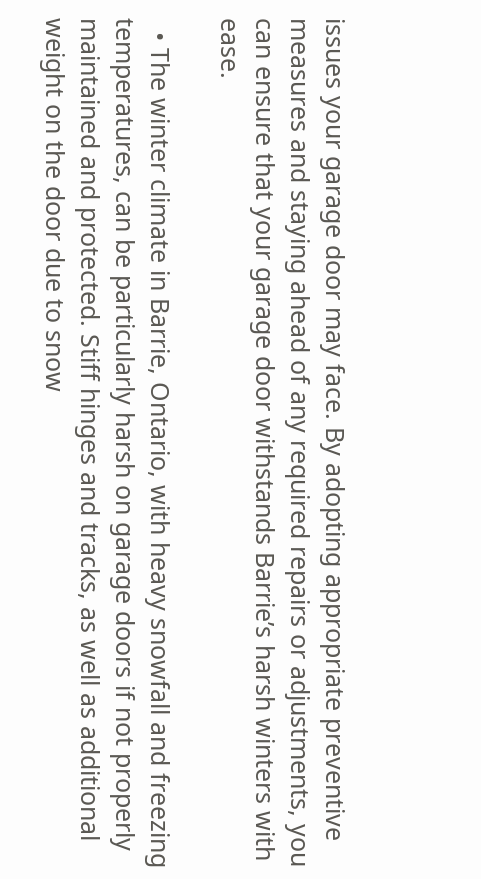issues your garage door may face. By adopting appropriate preventive measures and staying ahead of any required repairs or adjustments, you can ensure that your garage door withstands Barrie’s harsh winters with ease.

  • The winter climate in Barrie, Ontario, with heavy snowfall and freezing temperatures, can be particularly harsh on garage doors if not properly maintained and protected. Stiff hinges and tracks, as well as additional weight on the door due to snow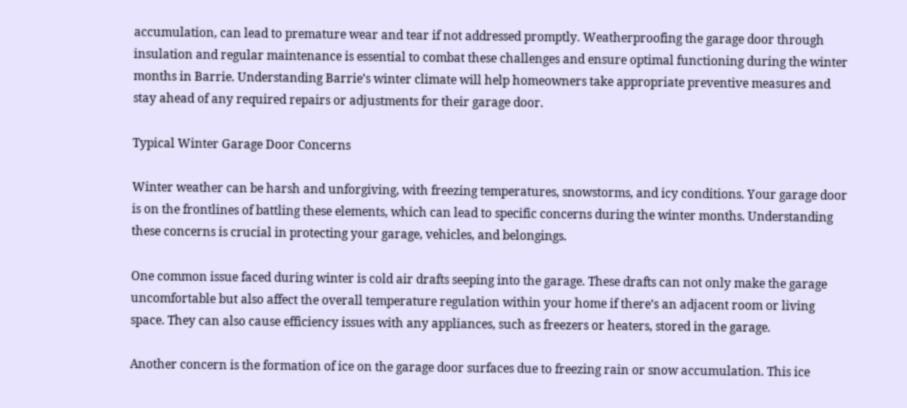accumulation, can lead to premature wear and tear if not addressed promptly. Weatherproofing the garage door through insulation and regular maintenance is essential to combat these challenges and ensure optimal functioning during the winter months in Barrie. Understanding Barrie’s winter climate will help homeowners take appropriate preventive measures and stay ahead of any required repairs or adjustments for their garage door.

Typical Winter Garage Door Concerns

Winter weather can be harsh and unforgiving, with freezing temperatures, snowstorms, and icy conditions. Your garage door is on the frontlines of battling these elements, which can lead to specific concerns during the winter months. Understanding these concerns is crucial in protecting your garage, vehicles, and belongings.

One common issue faced during winter is cold air drafts seeping into the garage. These drafts can not only make the garage uncomfortable but also affect the overall temperature regulation within your home if there’s an adjacent room or living space. They can also cause efficiency issues with any appliances, such as freezers or heaters, stored in the garage.

Another concern is the formation of ice on the garage door surfaces due to freezing rain or snow accumulation. This ice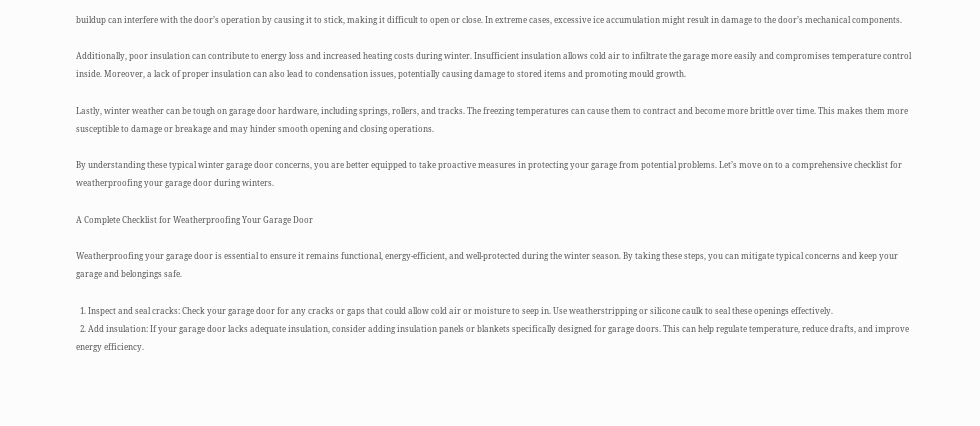buildup can interfere with the door’s operation by causing it to stick, making it difficult to open or close. In extreme cases, excessive ice accumulation might result in damage to the door’s mechanical components.

Additionally, poor insulation can contribute to energy loss and increased heating costs during winter. Insufficient insulation allows cold air to infiltrate the garage more easily and compromises temperature control inside. Moreover, a lack of proper insulation can also lead to condensation issues, potentially causing damage to stored items and promoting mould growth.

Lastly, winter weather can be tough on garage door hardware, including springs, rollers, and tracks. The freezing temperatures can cause them to contract and become more brittle over time. This makes them more susceptible to damage or breakage and may hinder smooth opening and closing operations.

By understanding these typical winter garage door concerns, you are better equipped to take proactive measures in protecting your garage from potential problems. Let’s move on to a comprehensive checklist for weatherproofing your garage door during winters.

A Complete Checklist for Weatherproofing Your Garage Door

Weatherproofing your garage door is essential to ensure it remains functional, energy-efficient, and well-protected during the winter season. By taking these steps, you can mitigate typical concerns and keep your garage and belongings safe.

  1. Inspect and seal cracks: Check your garage door for any cracks or gaps that could allow cold air or moisture to seep in. Use weatherstripping or silicone caulk to seal these openings effectively.
  2. Add insulation: If your garage door lacks adequate insulation, consider adding insulation panels or blankets specifically designed for garage doors. This can help regulate temperature, reduce drafts, and improve energy efficiency.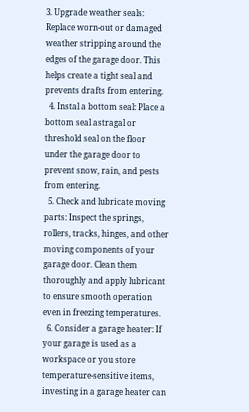3. Upgrade weather seals: Replace worn-out or damaged weather stripping around the edges of the garage door. This helps create a tight seal and prevents drafts from entering.
  4. Instal a bottom seal: Place a bottom seal astragal or threshold seal on the floor under the garage door to prevent snow, rain, and pests from entering.
  5. Check and lubricate moving parts: Inspect the springs, rollers, tracks, hinges, and other moving components of your garage door. Clean them thoroughly and apply lubricant to ensure smooth operation even in freezing temperatures.
  6. Consider a garage heater: If your garage is used as a workspace or you store temperature-sensitive items, investing in a garage heater can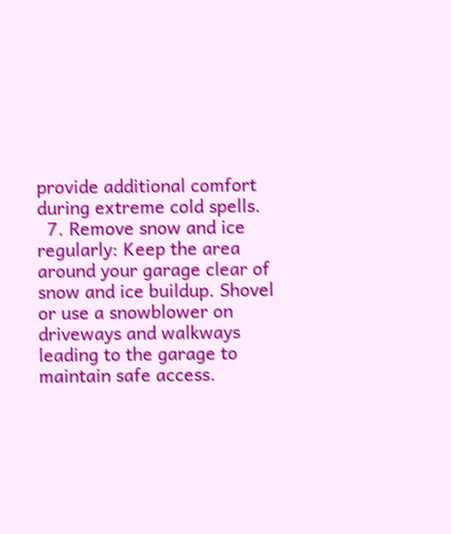provide additional comfort during extreme cold spells.
  7. Remove snow and ice regularly: Keep the area around your garage clear of snow and ice buildup. Shovel or use a snowblower on driveways and walkways leading to the garage to maintain safe access.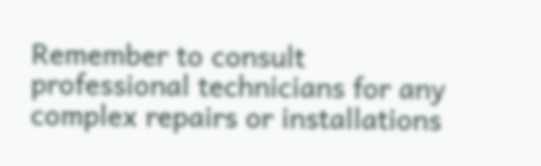Remember to consult professional technicians for any complex repairs or installations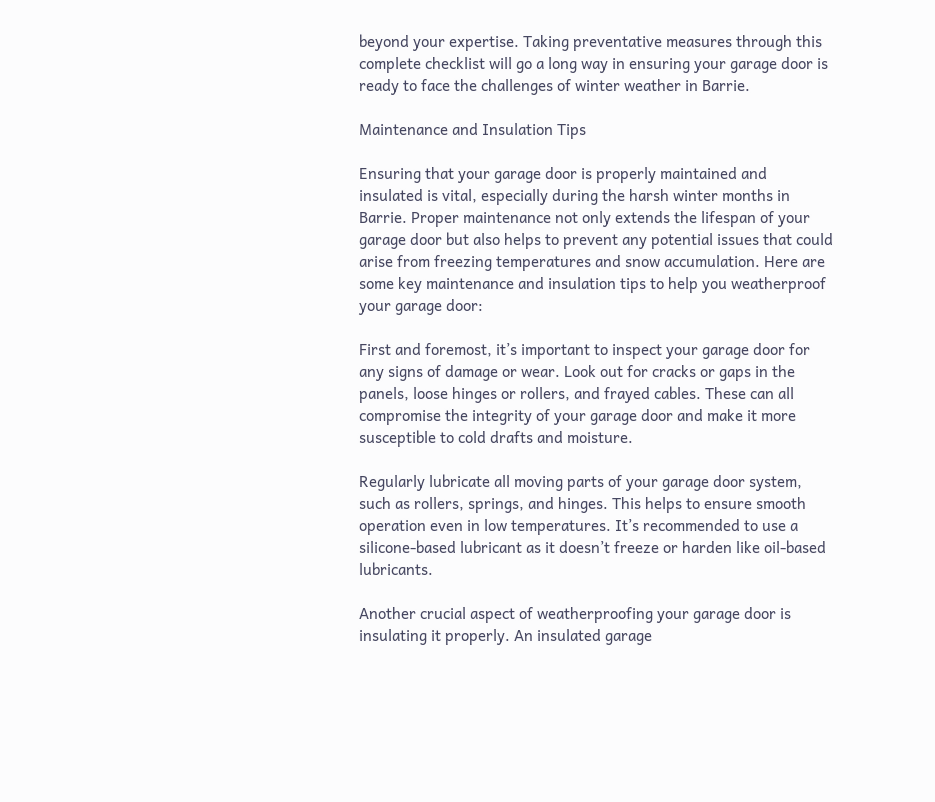beyond your expertise. Taking preventative measures through this complete checklist will go a long way in ensuring your garage door is ready to face the challenges of winter weather in Barrie.

Maintenance and Insulation Tips

Ensuring that your garage door is properly maintained and insulated is vital, especially during the harsh winter months in Barrie. Proper maintenance not only extends the lifespan of your garage door but also helps to prevent any potential issues that could arise from freezing temperatures and snow accumulation. Here are some key maintenance and insulation tips to help you weatherproof your garage door:

First and foremost, it’s important to inspect your garage door for any signs of damage or wear. Look out for cracks or gaps in the panels, loose hinges or rollers, and frayed cables. These can all compromise the integrity of your garage door and make it more susceptible to cold drafts and moisture.

Regularly lubricate all moving parts of your garage door system, such as rollers, springs, and hinges. This helps to ensure smooth operation even in low temperatures. It’s recommended to use a silicone-based lubricant as it doesn’t freeze or harden like oil-based lubricants.

Another crucial aspect of weatherproofing your garage door is insulating it properly. An insulated garage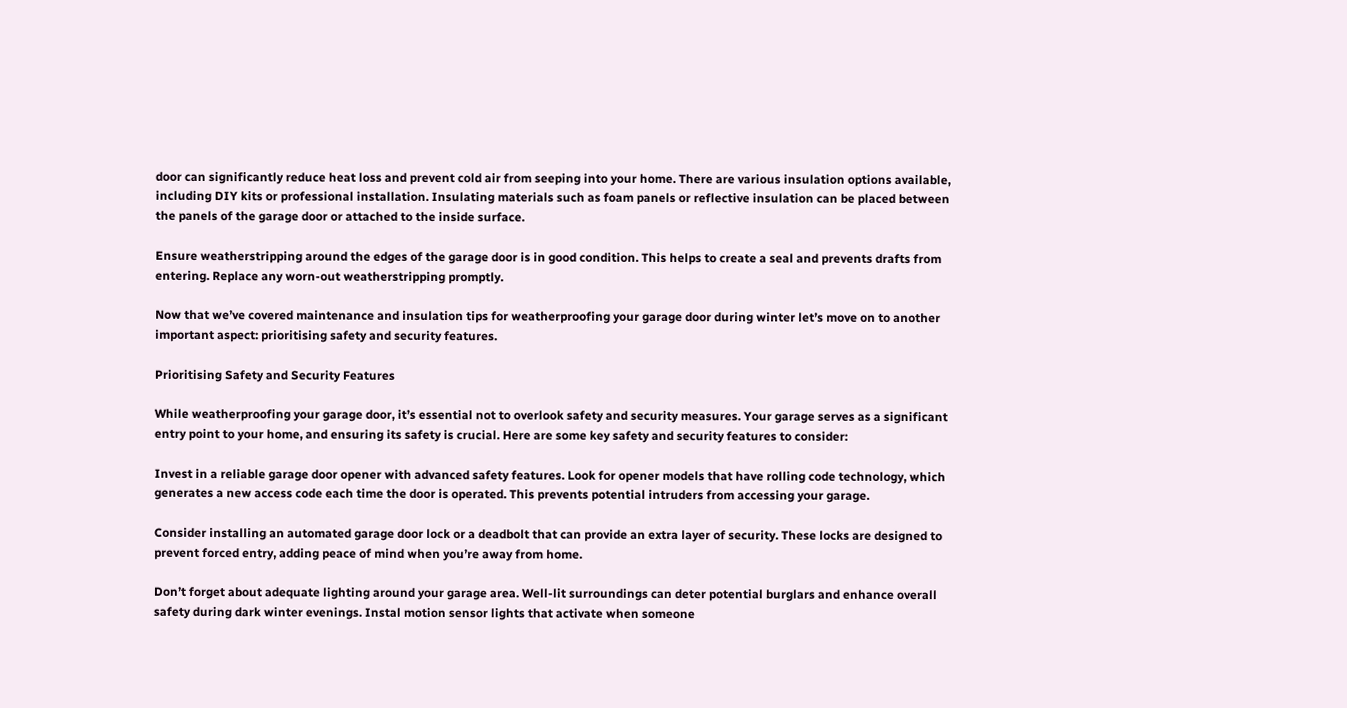door can significantly reduce heat loss and prevent cold air from seeping into your home. There are various insulation options available, including DIY kits or professional installation. Insulating materials such as foam panels or reflective insulation can be placed between the panels of the garage door or attached to the inside surface.

Ensure weatherstripping around the edges of the garage door is in good condition. This helps to create a seal and prevents drafts from entering. Replace any worn-out weatherstripping promptly.

Now that we’ve covered maintenance and insulation tips for weatherproofing your garage door during winter let’s move on to another important aspect: prioritising safety and security features.

Prioritising Safety and Security Features

While weatherproofing your garage door, it’s essential not to overlook safety and security measures. Your garage serves as a significant entry point to your home, and ensuring its safety is crucial. Here are some key safety and security features to consider:

Invest in a reliable garage door opener with advanced safety features. Look for opener models that have rolling code technology, which generates a new access code each time the door is operated. This prevents potential intruders from accessing your garage.

Consider installing an automated garage door lock or a deadbolt that can provide an extra layer of security. These locks are designed to prevent forced entry, adding peace of mind when you’re away from home.

Don’t forget about adequate lighting around your garage area. Well-lit surroundings can deter potential burglars and enhance overall safety during dark winter evenings. Instal motion sensor lights that activate when someone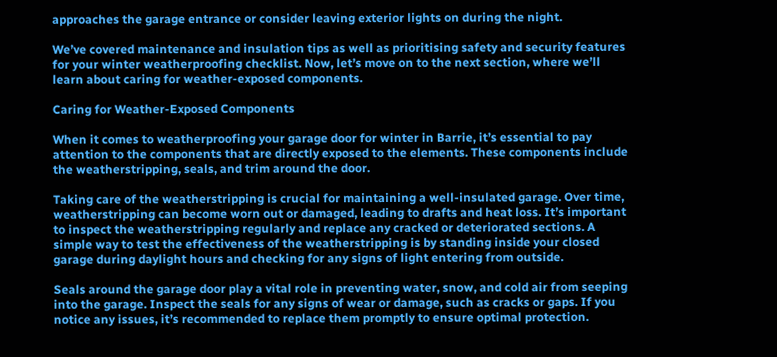approaches the garage entrance or consider leaving exterior lights on during the night.

We’ve covered maintenance and insulation tips as well as prioritising safety and security features for your winter weatherproofing checklist. Now, let’s move on to the next section, where we’ll learn about caring for weather-exposed components.

Caring for Weather-Exposed Components

When it comes to weatherproofing your garage door for winter in Barrie, it’s essential to pay attention to the components that are directly exposed to the elements. These components include the weatherstripping, seals, and trim around the door.

Taking care of the weatherstripping is crucial for maintaining a well-insulated garage. Over time, weatherstripping can become worn out or damaged, leading to drafts and heat loss. It’s important to inspect the weatherstripping regularly and replace any cracked or deteriorated sections. A simple way to test the effectiveness of the weatherstripping is by standing inside your closed garage during daylight hours and checking for any signs of light entering from outside.

Seals around the garage door play a vital role in preventing water, snow, and cold air from seeping into the garage. Inspect the seals for any signs of wear or damage, such as cracks or gaps. If you notice any issues, it’s recommended to replace them promptly to ensure optimal protection.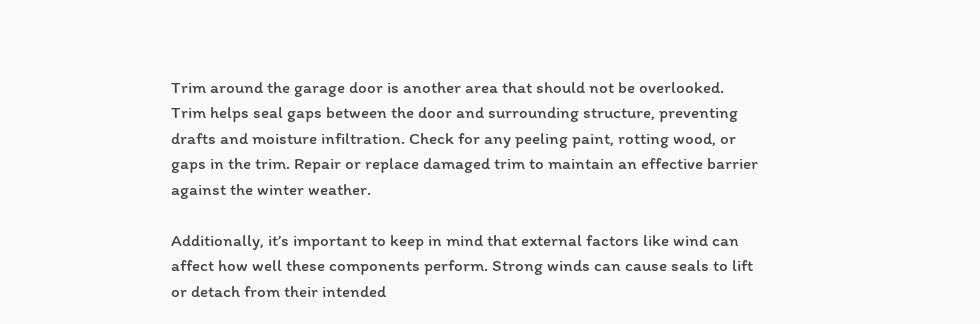Trim around the garage door is another area that should not be overlooked. Trim helps seal gaps between the door and surrounding structure, preventing drafts and moisture infiltration. Check for any peeling paint, rotting wood, or gaps in the trim. Repair or replace damaged trim to maintain an effective barrier against the winter weather.

Additionally, it’s important to keep in mind that external factors like wind can affect how well these components perform. Strong winds can cause seals to lift or detach from their intended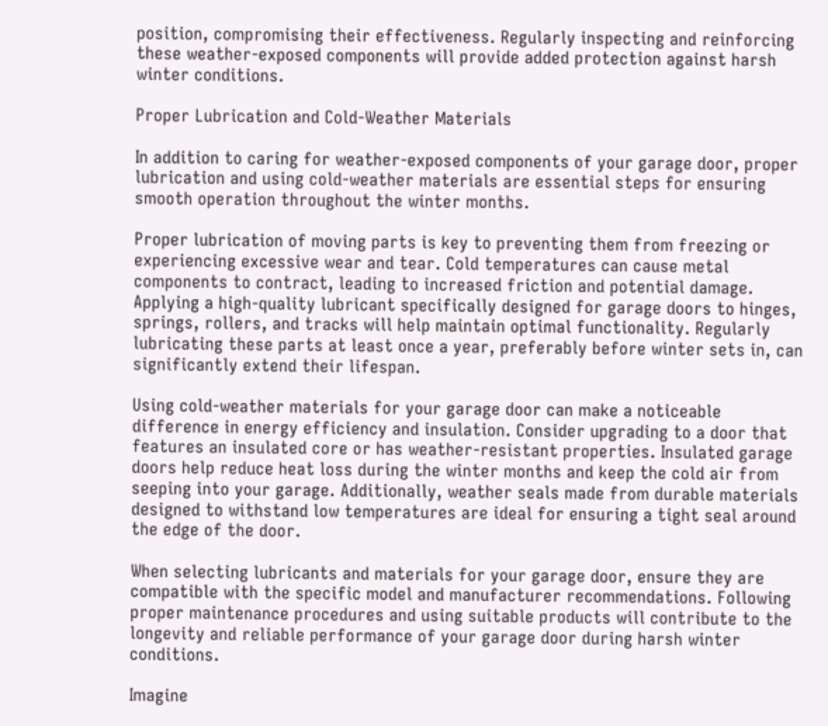position, compromising their effectiveness. Regularly inspecting and reinforcing these weather-exposed components will provide added protection against harsh winter conditions.

Proper Lubrication and Cold-Weather Materials

In addition to caring for weather-exposed components of your garage door, proper lubrication and using cold-weather materials are essential steps for ensuring smooth operation throughout the winter months.

Proper lubrication of moving parts is key to preventing them from freezing or experiencing excessive wear and tear. Cold temperatures can cause metal components to contract, leading to increased friction and potential damage. Applying a high-quality lubricant specifically designed for garage doors to hinges, springs, rollers, and tracks will help maintain optimal functionality. Regularly lubricating these parts at least once a year, preferably before winter sets in, can significantly extend their lifespan.

Using cold-weather materials for your garage door can make a noticeable difference in energy efficiency and insulation. Consider upgrading to a door that features an insulated core or has weather-resistant properties. Insulated garage doors help reduce heat loss during the winter months and keep the cold air from seeping into your garage. Additionally, weather seals made from durable materials designed to withstand low temperatures are ideal for ensuring a tight seal around the edge of the door.

When selecting lubricants and materials for your garage door, ensure they are compatible with the specific model and manufacturer recommendations. Following proper maintenance procedures and using suitable products will contribute to the longevity and reliable performance of your garage door during harsh winter conditions.

Imagine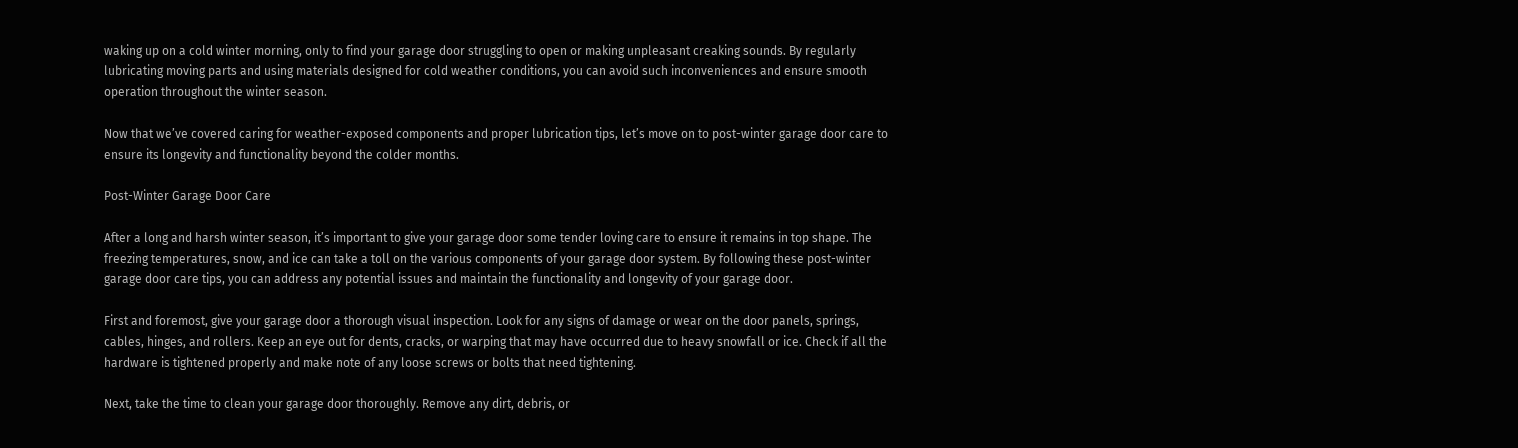waking up on a cold winter morning, only to find your garage door struggling to open or making unpleasant creaking sounds. By regularly lubricating moving parts and using materials designed for cold weather conditions, you can avoid such inconveniences and ensure smooth operation throughout the winter season.

Now that we’ve covered caring for weather-exposed components and proper lubrication tips, let’s move on to post-winter garage door care to ensure its longevity and functionality beyond the colder months.

Post-Winter Garage Door Care

After a long and harsh winter season, it’s important to give your garage door some tender loving care to ensure it remains in top shape. The freezing temperatures, snow, and ice can take a toll on the various components of your garage door system. By following these post-winter garage door care tips, you can address any potential issues and maintain the functionality and longevity of your garage door.

First and foremost, give your garage door a thorough visual inspection. Look for any signs of damage or wear on the door panels, springs, cables, hinges, and rollers. Keep an eye out for dents, cracks, or warping that may have occurred due to heavy snowfall or ice. Check if all the hardware is tightened properly and make note of any loose screws or bolts that need tightening.

Next, take the time to clean your garage door thoroughly. Remove any dirt, debris, or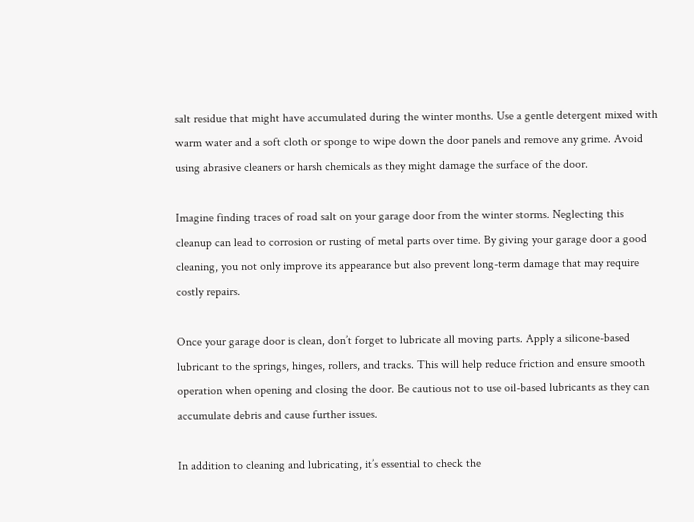salt residue that might have accumulated during the winter months. Use a gentle detergent mixed with warm water and a soft cloth or sponge to wipe down the door panels and remove any grime. Avoid using abrasive cleaners or harsh chemicals as they might damage the surface of the door.

Imagine finding traces of road salt on your garage door from the winter storms. Neglecting this cleanup can lead to corrosion or rusting of metal parts over time. By giving your garage door a good cleaning, you not only improve its appearance but also prevent long-term damage that may require costly repairs.

Once your garage door is clean, don’t forget to lubricate all moving parts. Apply a silicone-based lubricant to the springs, hinges, rollers, and tracks. This will help reduce friction and ensure smooth operation when opening and closing the door. Be cautious not to use oil-based lubricants as they can accumulate debris and cause further issues.

In addition to cleaning and lubricating, it’s essential to check the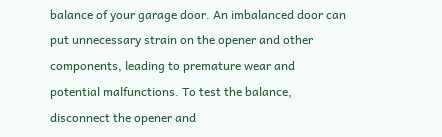balance of your garage door. An imbalanced door can put unnecessary strain on the opener and other components, leading to premature wear and potential malfunctions. To test the balance, disconnect the opener and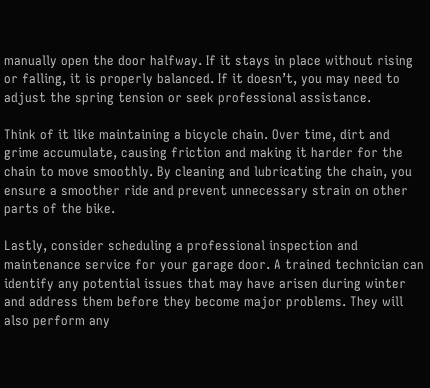manually open the door halfway. If it stays in place without rising or falling, it is properly balanced. If it doesn’t, you may need to adjust the spring tension or seek professional assistance.

Think of it like maintaining a bicycle chain. Over time, dirt and grime accumulate, causing friction and making it harder for the chain to move smoothly. By cleaning and lubricating the chain, you ensure a smoother ride and prevent unnecessary strain on other parts of the bike.

Lastly, consider scheduling a professional inspection and maintenance service for your garage door. A trained technician can identify any potential issues that may have arisen during winter and address them before they become major problems. They will also perform any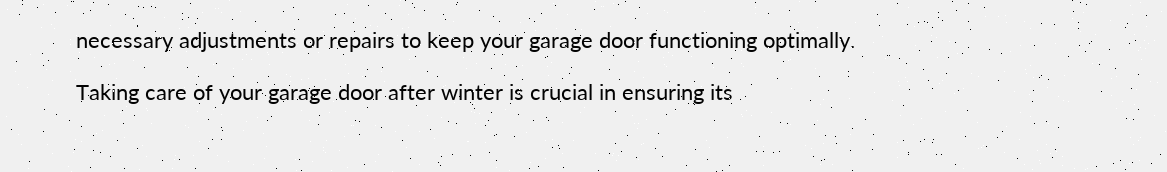necessary adjustments or repairs to keep your garage door functioning optimally.

Taking care of your garage door after winter is crucial in ensuring its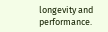longevity and performance.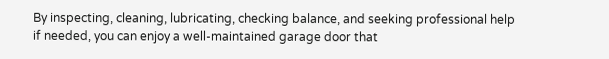By inspecting, cleaning, lubricating, checking balance, and seeking professional help if needed, you can enjoy a well-maintained garage door that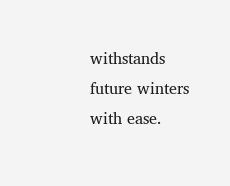withstands future winters with ease.